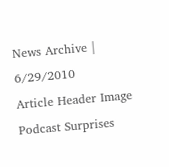News Archive | 6/29/2010
Article Header Image
Podcast Surprises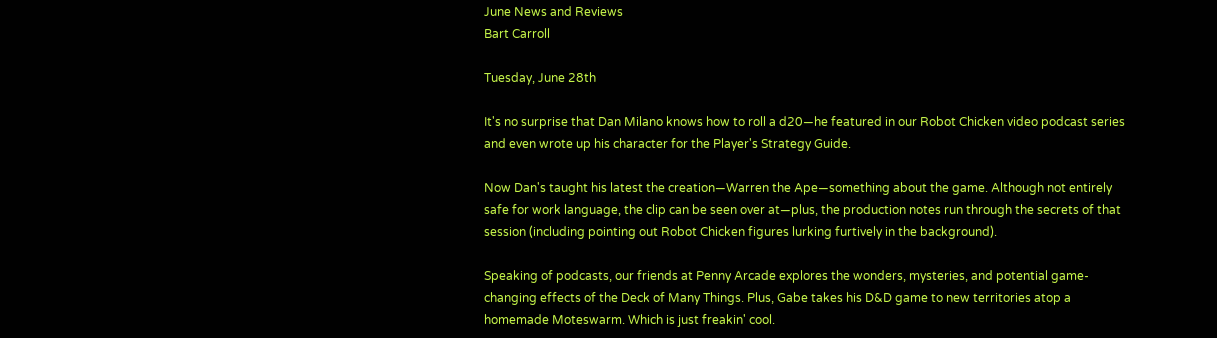June News and Reviews
Bart Carroll

Tuesday, June 28th

It's no surprise that Dan Milano knows how to roll a d20—he featured in our Robot Chicken video podcast series and even wrote up his character for the Player's Strategy Guide.

Now Dan's taught his latest the creation—Warren the Ape—something about the game. Although not entirely safe for work language, the clip can be seen over at—plus, the production notes run through the secrets of that session (including pointing out Robot Chicken figures lurking furtively in the background).

Speaking of podcasts, our friends at Penny Arcade explores the wonders, mysteries, and potential game-changing effects of the Deck of Many Things. Plus, Gabe takes his D&D game to new territories atop a homemade Moteswarm. Which is just freakin' cool.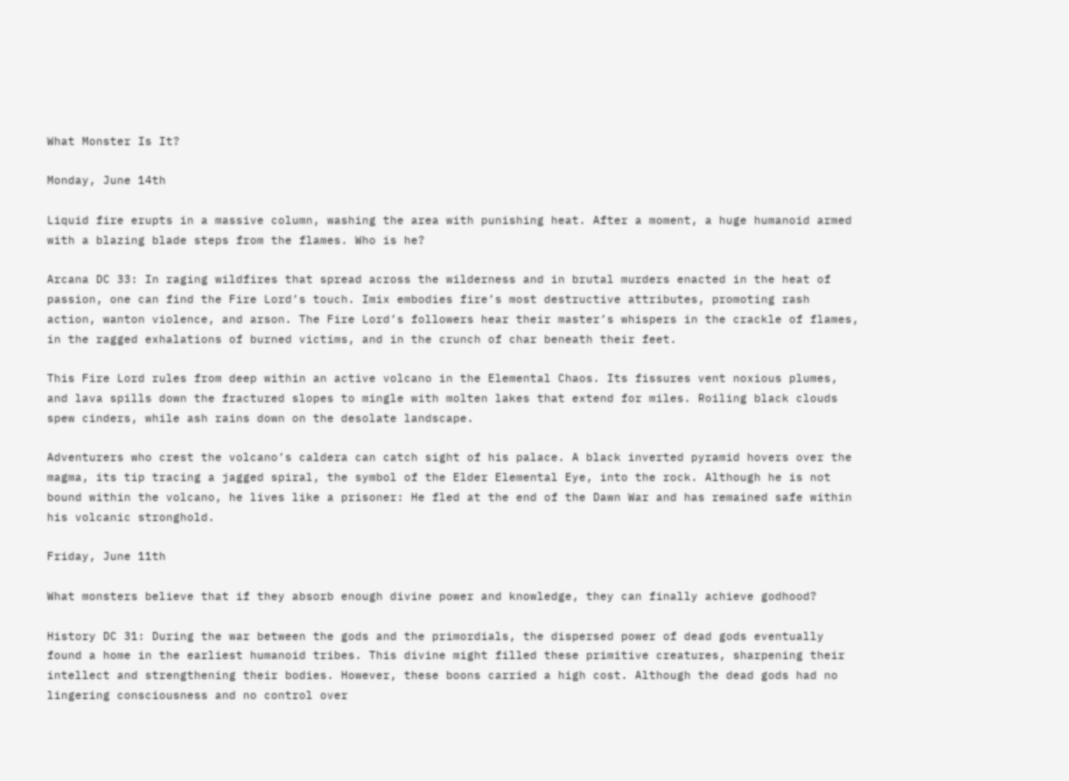What Monster Is It?

Monday, June 14th

Liquid fire erupts in a massive column, washing the area with punishing heat. After a moment, a huge humanoid armed with a blazing blade steps from the flames. Who is he?

Arcana DC 33: In raging wildfires that spread across the wilderness and in brutal murders enacted in the heat of passion, one can find the Fire Lord’s touch. Imix embodies fire’s most destructive attributes, promoting rash action, wanton violence, and arson. The Fire Lord’s followers hear their master’s whispers in the crackle of flames, in the ragged exhalations of burned victims, and in the crunch of char beneath their feet.

This Fire Lord rules from deep within an active volcano in the Elemental Chaos. Its fissures vent noxious plumes, and lava spills down the fractured slopes to mingle with molten lakes that extend for miles. Roiling black clouds spew cinders, while ash rains down on the desolate landscape.

Adventurers who crest the volcano’s caldera can catch sight of his palace. A black inverted pyramid hovers over the magma, its tip tracing a jagged spiral, the symbol of the Elder Elemental Eye, into the rock. Although he is not bound within the volcano, he lives like a prisoner: He fled at the end of the Dawn War and has remained safe within his volcanic stronghold.

Friday, June 11th

What monsters believe that if they absorb enough divine power and knowledge, they can finally achieve godhood?

History DC 31: During the war between the gods and the primordials, the dispersed power of dead gods eventually found a home in the earliest humanoid tribes. This divine might filled these primitive creatures, sharpening their intellect and strengthening their bodies. However, these boons carried a high cost. Although the dead gods had no lingering consciousness and no control over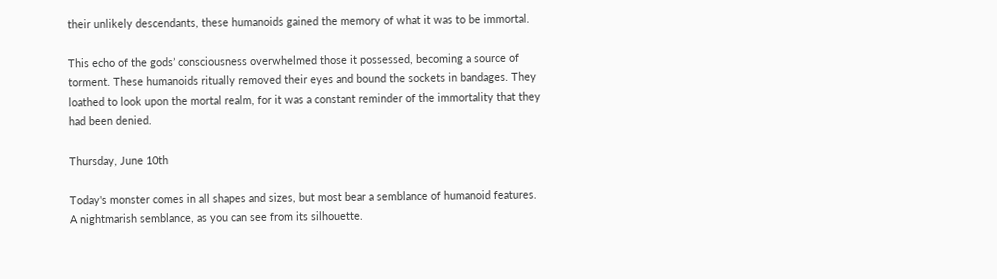their unlikely descendants, these humanoids gained the memory of what it was to be immortal.

This echo of the gods’ consciousness overwhelmed those it possessed, becoming a source of torment. These humanoids ritually removed their eyes and bound the sockets in bandages. They loathed to look upon the mortal realm, for it was a constant reminder of the immortality that they had been denied.

Thursday, June 10th

Today's monster comes in all shapes and sizes, but most bear a semblance of humanoid features. A nightmarish semblance, as you can see from its silhouette.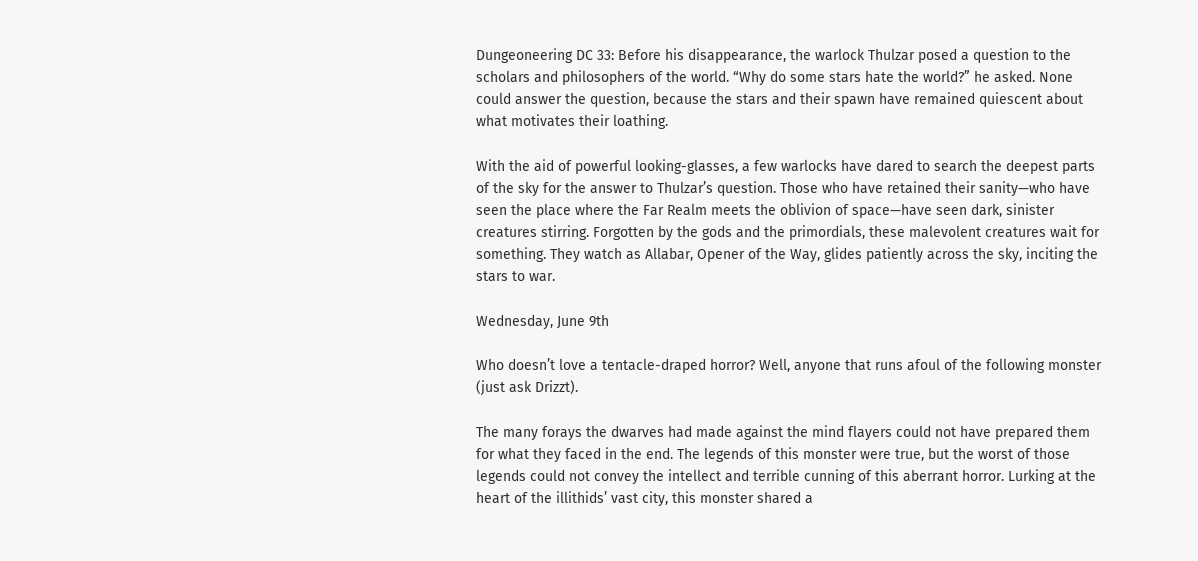Dungeoneering DC 33: Before his disappearance, the warlock Thulzar posed a question to the scholars and philosophers of the world. “Why do some stars hate the world?” he asked. None could answer the question, because the stars and their spawn have remained quiescent about what motivates their loathing.

With the aid of powerful looking-glasses, a few warlocks have dared to search the deepest parts of the sky for the answer to Thulzar’s question. Those who have retained their sanity—who have seen the place where the Far Realm meets the oblivion of space—have seen dark, sinister creatures stirring. Forgotten by the gods and the primordials, these malevolent creatures wait for something. They watch as Allabar, Opener of the Way, glides patiently across the sky, inciting the stars to war.

Wednesday, June 9th

Who doesn’t love a tentacle-draped horror? Well, anyone that runs afoul of the following monster (just ask Drizzt).

The many forays the dwarves had made against the mind flayers could not have prepared them for what they faced in the end. The legends of this monster were true, but the worst of those legends could not convey the intellect and terrible cunning of this aberrant horror. Lurking at the heart of the illithids’ vast city, this monster shared a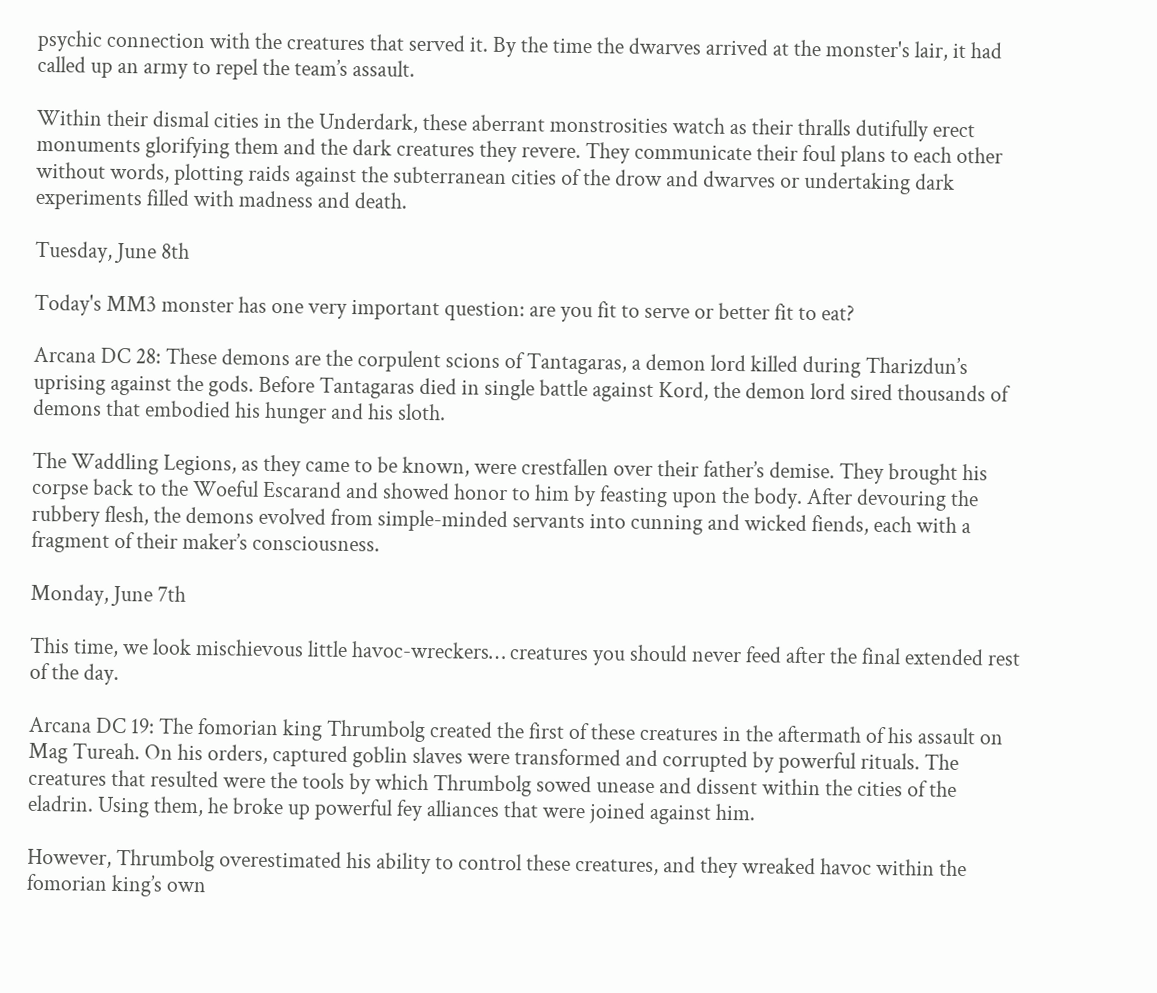psychic connection with the creatures that served it. By the time the dwarves arrived at the monster's lair, it had called up an army to repel the team’s assault.

Within their dismal cities in the Underdark, these aberrant monstrosities watch as their thralls dutifully erect monuments glorifying them and the dark creatures they revere. They communicate their foul plans to each other without words, plotting raids against the subterranean cities of the drow and dwarves or undertaking dark experiments filled with madness and death.

Tuesday, June 8th

Today's MM3 monster has one very important question: are you fit to serve or better fit to eat?

Arcana DC 28: These demons are the corpulent scions of Tantagaras, a demon lord killed during Tharizdun’s uprising against the gods. Before Tantagaras died in single battle against Kord, the demon lord sired thousands of demons that embodied his hunger and his sloth.

The Waddling Legions, as they came to be known, were crestfallen over their father’s demise. They brought his corpse back to the Woeful Escarand and showed honor to him by feasting upon the body. After devouring the rubbery flesh, the demons evolved from simple-minded servants into cunning and wicked fiends, each with a fragment of their maker’s consciousness.

Monday, June 7th

This time, we look mischievous little havoc-wreckers… creatures you should never feed after the final extended rest of the day.

Arcana DC 19: The fomorian king Thrumbolg created the first of these creatures in the aftermath of his assault on Mag Tureah. On his orders, captured goblin slaves were transformed and corrupted by powerful rituals. The creatures that resulted were the tools by which Thrumbolg sowed unease and dissent within the cities of the eladrin. Using them, he broke up powerful fey alliances that were joined against him.

However, Thrumbolg overestimated his ability to control these creatures, and they wreaked havoc within the fomorian king’s own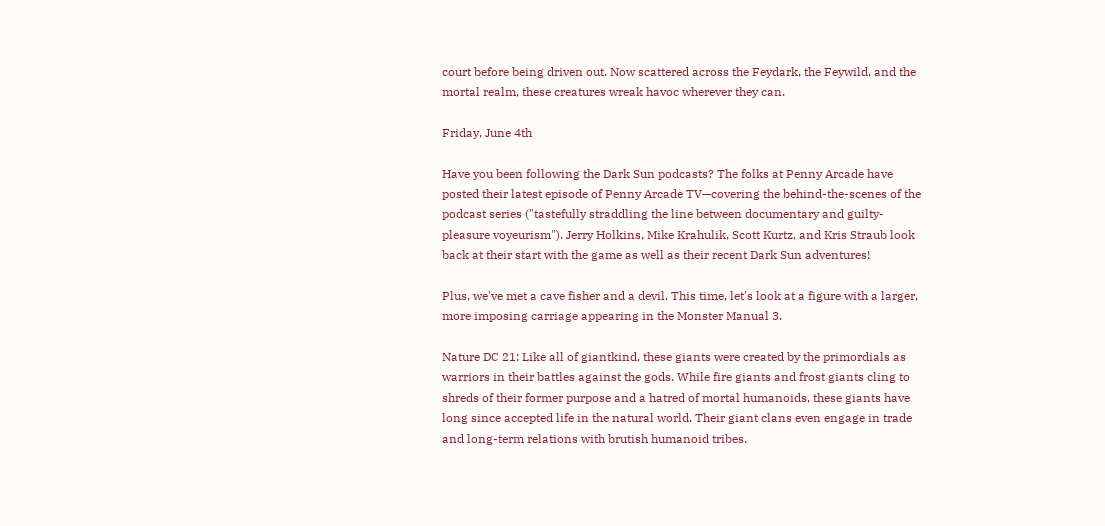court before being driven out. Now scattered across the Feydark, the Feywild, and the mortal realm, these creatures wreak havoc wherever they can.

Friday, June 4th

Have you been following the Dark Sun podcasts? The folks at Penny Arcade have posted their latest episode of Penny Arcade TV—covering the behind-the-scenes of the podcast series ("tastefully straddling the line between documentary and guilty-pleasure voyeurism"). Jerry Holkins, Mike Krahulik, Scott Kurtz, and Kris Straub look back at their start with the game as well as their recent Dark Sun adventures!

Plus, we've met a cave fisher and a devil. This time, let's look at a figure with a larger, more imposing carriage appearing in the Monster Manual 3.

Nature DC 21: Like all of giantkind, these giants were created by the primordials as warriors in their battles against the gods. While fire giants and frost giants cling to shreds of their former purpose and a hatred of mortal humanoids, these giants have long since accepted life in the natural world. Their giant clans even engage in trade and long-term relations with brutish humanoid tribes.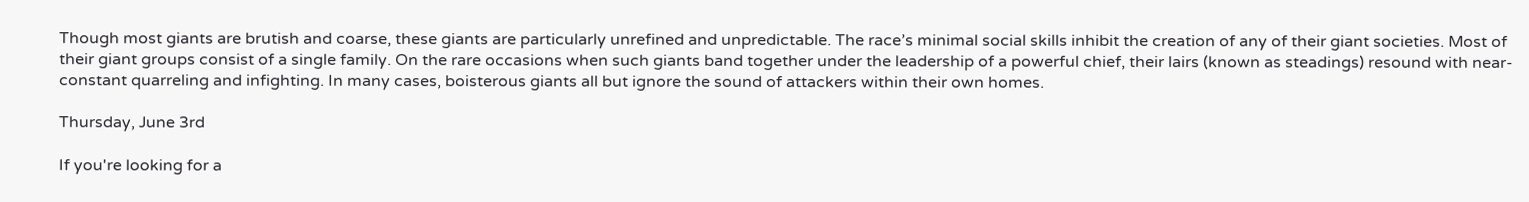Though most giants are brutish and coarse, these giants are particularly unrefined and unpredictable. The race’s minimal social skills inhibit the creation of any of their giant societies. Most of their giant groups consist of a single family. On the rare occasions when such giants band together under the leadership of a powerful chief, their lairs (known as steadings) resound with near-constant quarreling and infighting. In many cases, boisterous giants all but ignore the sound of attackers within their own homes.

Thursday, June 3rd

If you're looking for a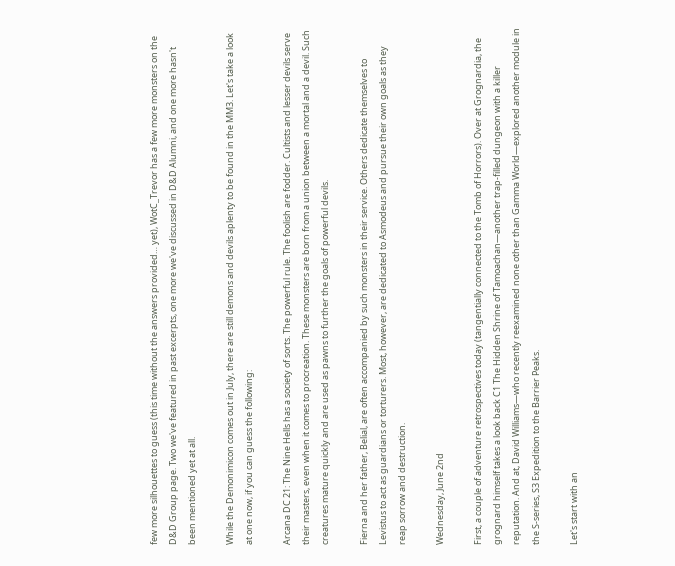few more silhouettes to guess (this time without the answers provided… yet), WotC_Trevor has a few more monsters on the D&D Group page. Two we've featured in past excerpts, one more we've discussed in D&D Alumni, and one more hasn't been mentioned yet at all.

While the Demonimicon comes out in July, there are still demons and devils aplenty to be found in the MM3. Let's take a look at one now, if you can guess the following:

Arcana DC 21: The Nine Hells has a society of sorts. The powerful rule. The foolish are fodder. Cultists and lesser devils serve their masters, even when it comes to procreation. These monsters are born from a union between a mortal and a devil. Such creatures mature quickly and are used as pawns to further the goals of powerful devils.

Fierna and her father, Belial, are often accompanied by such monsters in their service. Others dedicate themselves to Levistus to act as guardians or torturers. Most, however, are dedicated to Asmodeus and pursue their own goals as they reap sorrow and destruction.

Wednesday, June 2nd

First, a couple of adventure retrospectives today (tangentially connected to the Tomb of Horrors). Over at Grognardia, the grognard himself takes a look back C1 The Hidden Shrine of Tamoachan—another trap-filled dungeon with a killer reputation. And at, David Williams—who recently reexamined none other than Gamma World—explored another module in the S-series, S3 Expedition to the Barrier Peaks.

Let's start with an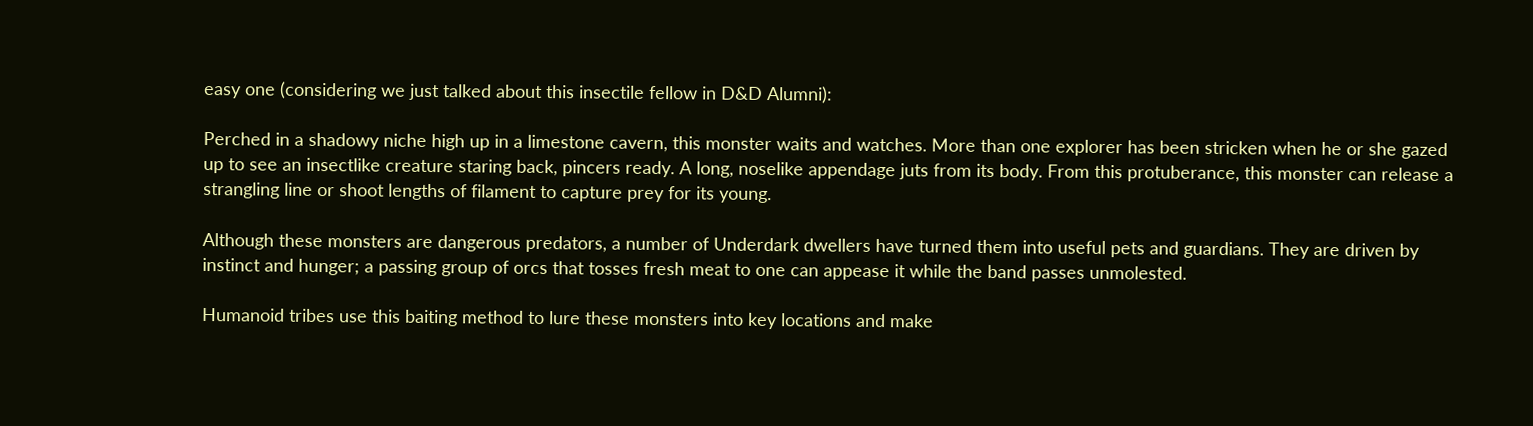easy one (considering we just talked about this insectile fellow in D&D Alumni):

Perched in a shadowy niche high up in a limestone cavern, this monster waits and watches. More than one explorer has been stricken when he or she gazed up to see an insectlike creature staring back, pincers ready. A long, noselike appendage juts from its body. From this protuberance, this monster can release a strangling line or shoot lengths of filament to capture prey for its young.

Although these monsters are dangerous predators, a number of Underdark dwellers have turned them into useful pets and guardians. They are driven by instinct and hunger; a passing group of orcs that tosses fresh meat to one can appease it while the band passes unmolested.

Humanoid tribes use this baiting method to lure these monsters into key locations and make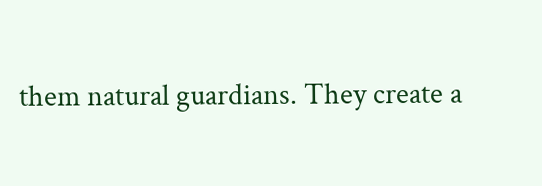them natural guardians. They create a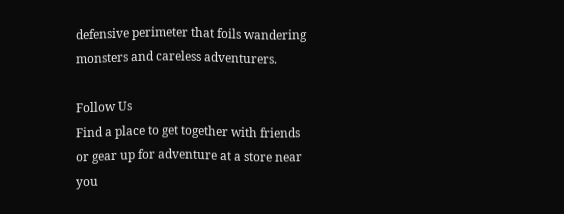defensive perimeter that foils wandering monsters and careless adventurers.

Follow Us
Find a place to get together with friends or gear up for adventure at a store near you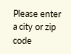Please enter a city or zip code